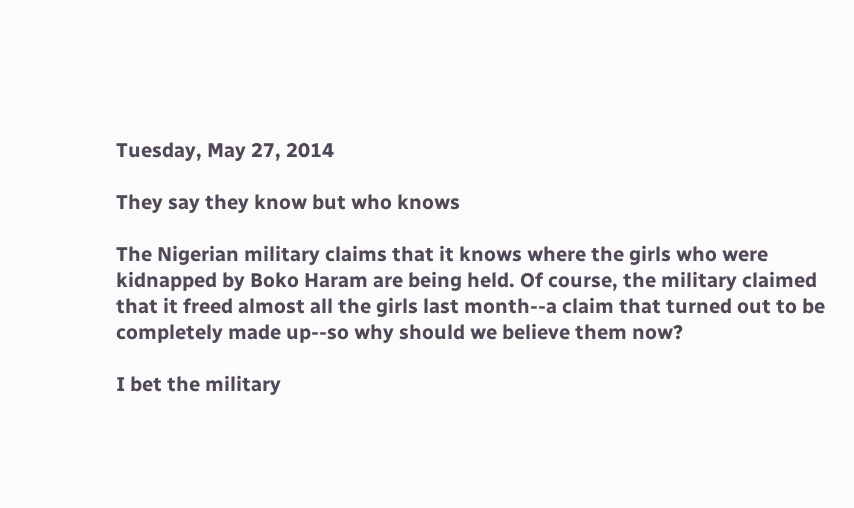Tuesday, May 27, 2014

They say they know but who knows

The Nigerian military claims that it knows where the girls who were kidnapped by Boko Haram are being held. Of course, the military claimed that it freed almost all the girls last month--a claim that turned out to be completely made up--so why should we believe them now?

I bet the military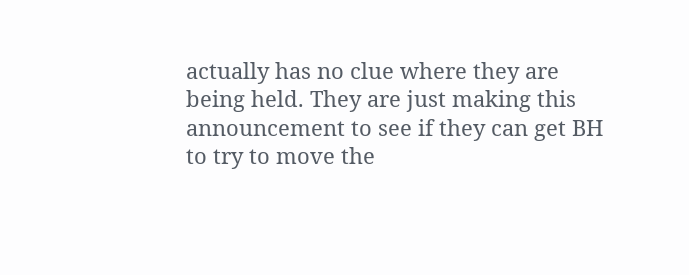actually has no clue where they are being held. They are just making this announcement to see if they can get BH to try to move the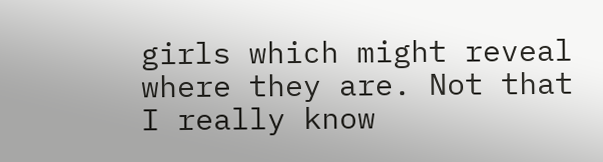girls which might reveal where they are. Not that I really know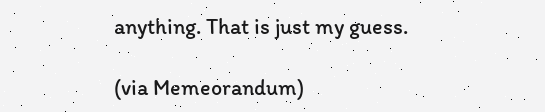anything. That is just my guess.

(via Memeorandum)